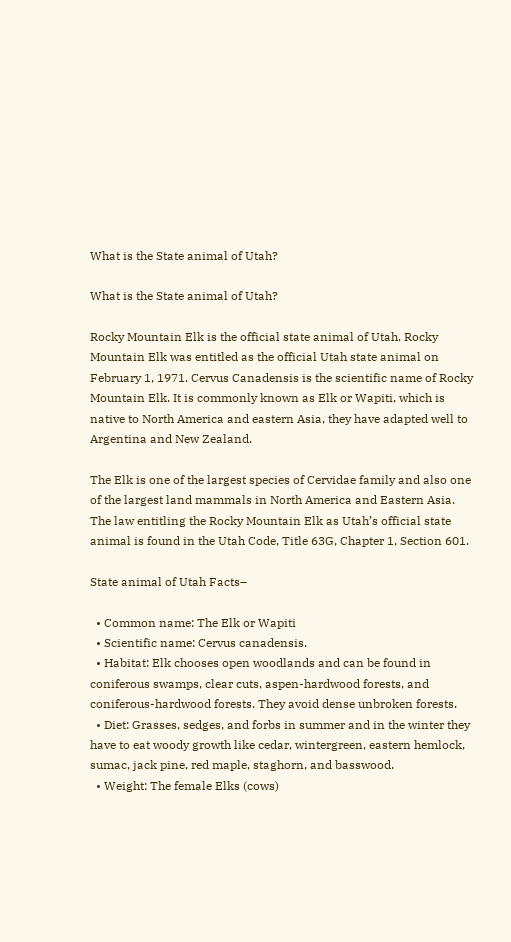What is the State animal of Utah?

What is the State animal of Utah?

Rocky Mountain Elk is the official state animal of Utah. Rocky Mountain Elk was entitled as the official Utah state animal on February 1, 1971. Cervus Canadensis is the scientific name of Rocky Mountain Elk. It is commonly known as Elk or Wapiti, which is native to North America and eastern Asia, they have adapted well to Argentina and New Zealand.

The Elk is one of the largest species of Cervidae family and also one of the largest land mammals in North America and Eastern Asia. The law entitling the Rocky Mountain Elk as Utah’s official state animal is found in the Utah Code, Title 63G, Chapter 1, Section 601.

State animal of Utah Facts–

  • Common name: The Elk or Wapiti
  • Scientific name: Cervus canadensis.
  • Habitat: Elk chooses open woodlands and can be found in coniferous swamps, clear cuts, aspen-hardwood forests, and coniferous-hardwood forests. They avoid dense unbroken forests.
  • Diet: Grasses, sedges, and forbs in summer and in the winter they have to eat woody growth like cedar, wintergreen, eastern hemlock, sumac, jack pine, red maple, staghorn, and basswood.
  • Weight: The female Elks (cows)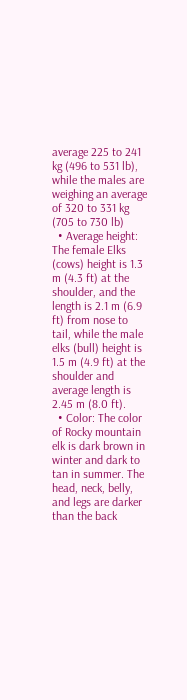average 225 to 241 kg (496 to 531 lb), while the males are weighing an average of 320 to 331 kg (705 to 730 lb)
  • Average height: The female Elks (cows) height is 1.3 m (4.3 ft) at the shoulder, and the length is 2.1 m (6.9 ft) from nose to tail, while the male elks (bull) height is 1.5 m (4.9 ft) at the shoulder and average length is 2.45 m (8.0 ft).
  • Color: The color of Rocky mountain elk is dark brown in winter and dark to tan in summer. The head, neck, belly, and legs are darker than the back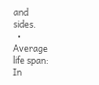and sides.
  • Average life span: In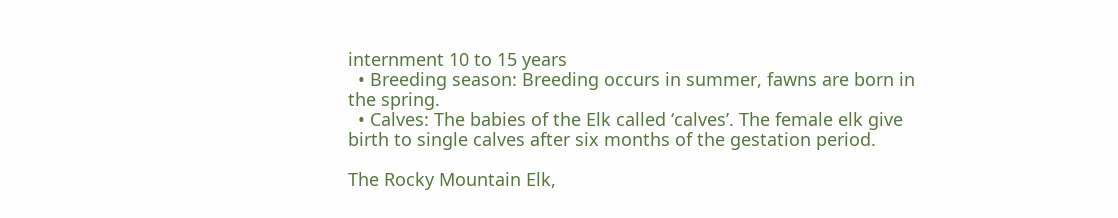internment 10 to 15 years
  • Breeding season: Breeding occurs in summer, fawns are born in the spring.
  • Calves: The babies of the Elk called ‘calves’. The female elk give birth to single calves after six months of the gestation period.

The Rocky Mountain Elk,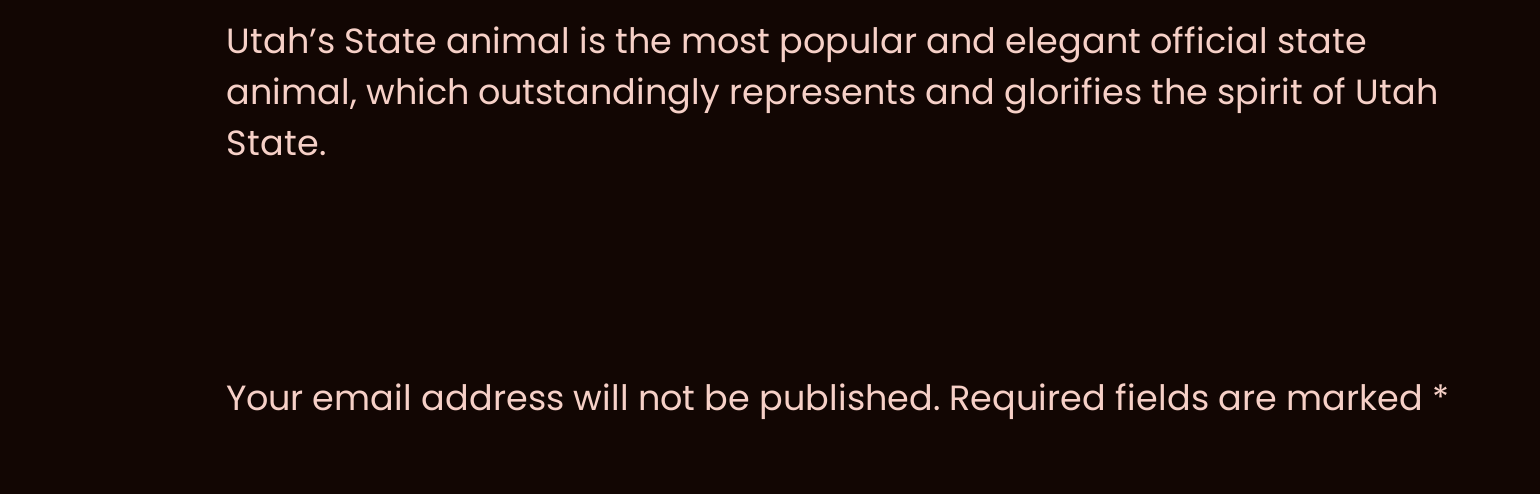Utah’s State animal is the most popular and elegant official state animal, which outstandingly represents and glorifies the spirit of Utah State.




Your email address will not be published. Required fields are marked *